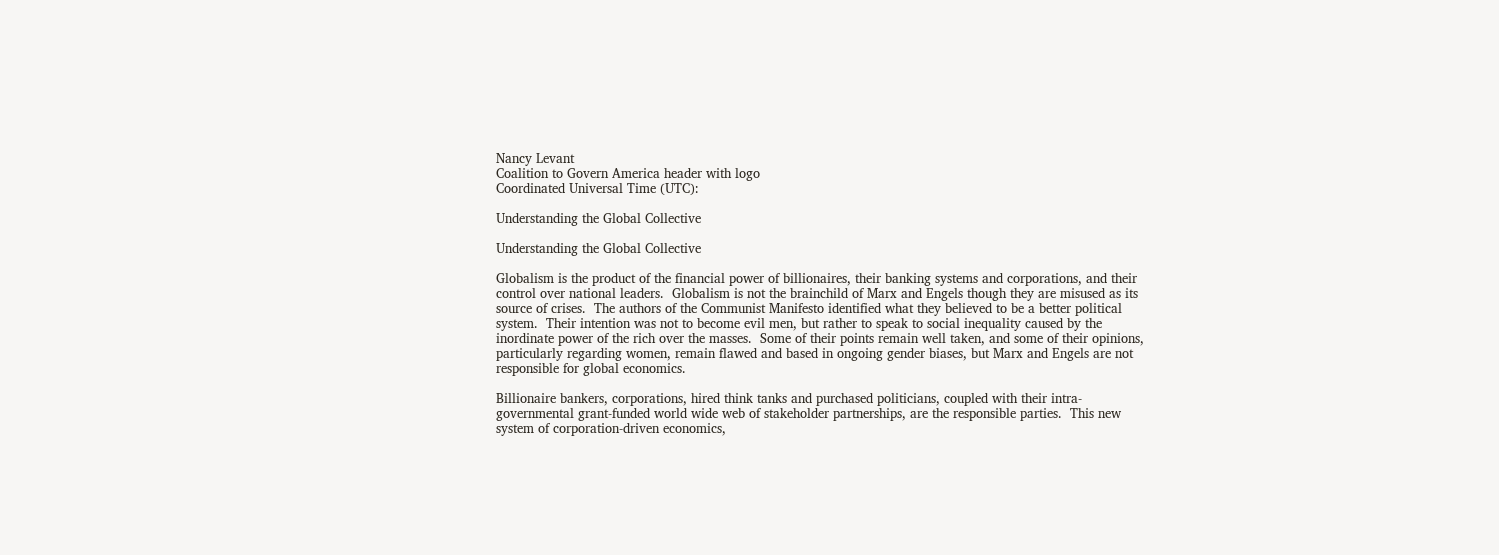Nancy Levant
Coalition to Govern America header with logo
Coordinated Universal Time (UTC):

Understanding the Global Collective

Understanding the Global Collective

Globalism is the product of the financial power of billionaires, their banking systems and corporations, and their control over national leaders.  Globalism is not the brainchild of Marx and Engels though they are misused as its source of crises.  The authors of the Communist Manifesto identified what they believed to be a better political system.  Their intention was not to become evil men, but rather to speak to social inequality caused by the inordinate power of the rich over the masses.  Some of their points remain well taken, and some of their opinions, particularly regarding women, remain flawed and based in ongoing gender biases, but Marx and Engels are not responsible for global economics.

Billionaire bankers, corporations, hired think tanks and purchased politicians, coupled with their intra-governmental grant-funded world wide web of stakeholder partnerships, are the responsible parties.  This new system of corporation-driven economics,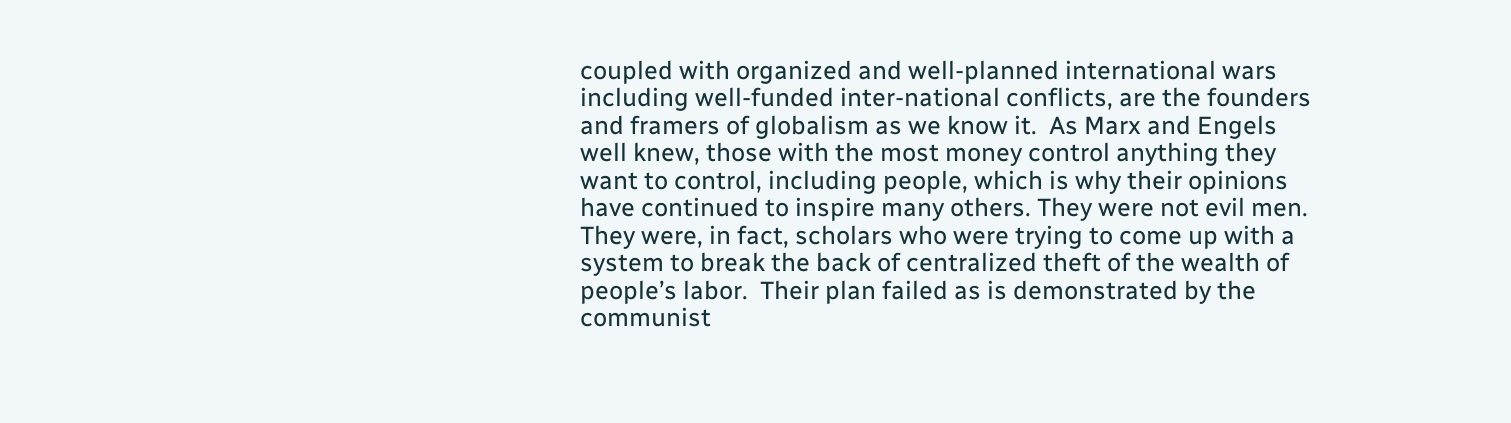coupled with organized and well-planned international wars including well-funded inter-national conflicts, are the founders and framers of globalism as we know it.  As Marx and Engels well knew, those with the most money control anything they want to control, including people, which is why their opinions have continued to inspire many others. They were not evil men.  They were, in fact, scholars who were trying to come up with a system to break the back of centralized theft of the wealth of people’s labor.  Their plan failed as is demonstrated by the communist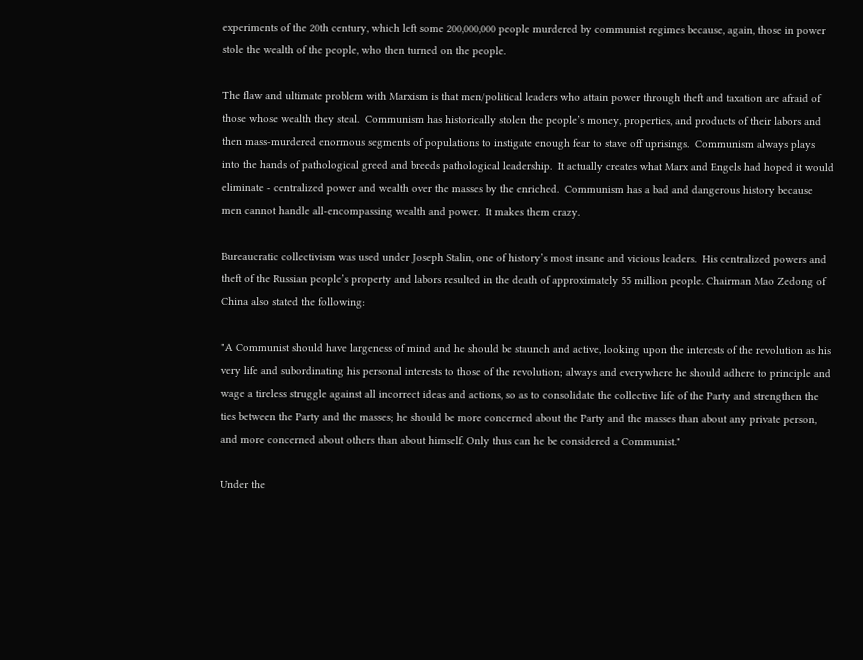experiments of the 20th century, which left some 200,000,000 people murdered by communist regimes because, again, those in power stole the wealth of the people, who then turned on the people.

The flaw and ultimate problem with Marxism is that men/political leaders who attain power through theft and taxation are afraid of those whose wealth they steal.  Communism has historically stolen the people’s money, properties, and products of their labors and then mass-murdered enormous segments of populations to instigate enough fear to stave off uprisings.  Communism always plays into the hands of pathological greed and breeds pathological leadership.  It actually creates what Marx and Engels had hoped it would eliminate - centralized power and wealth over the masses by the enriched.  Communism has a bad and dangerous history because men cannot handle all-encompassing wealth and power.  It makes them crazy.

Bureaucratic collectivism was used under Joseph Stalin, one of history’s most insane and vicious leaders.  His centralized powers and theft of the Russian people’s property and labors resulted in the death of approximately 55 million people. Chairman Mao Zedong of China also stated the following:

"A Communist should have largeness of mind and he should be staunch and active, looking upon the interests of the revolution as his very life and subordinating his personal interests to those of the revolution; always and everywhere he should adhere to principle and wage a tireless struggle against all incorrect ideas and actions, so as to consolidate the collective life of the Party and strengthen the ties between the Party and the masses; he should be more concerned about the Party and the masses than about any private person, and more concerned about others than about himself. Only thus can he be considered a Communist."

Under the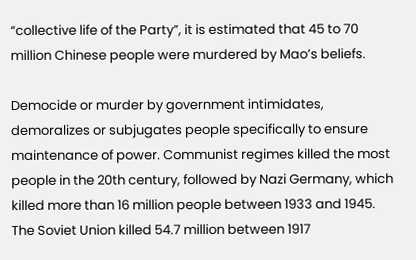“collective life of the Party”, it is estimated that 45 to 70 million Chinese people were murdered by Mao’s beliefs.

Democide or murder by government intimidates, demoralizes or subjugates people specifically to ensure maintenance of power. Communist regimes killed the most people in the 20th century, followed by Nazi Germany, which killed more than 16 million people between 1933 and 1945.  The Soviet Union killed 54.7 million between 1917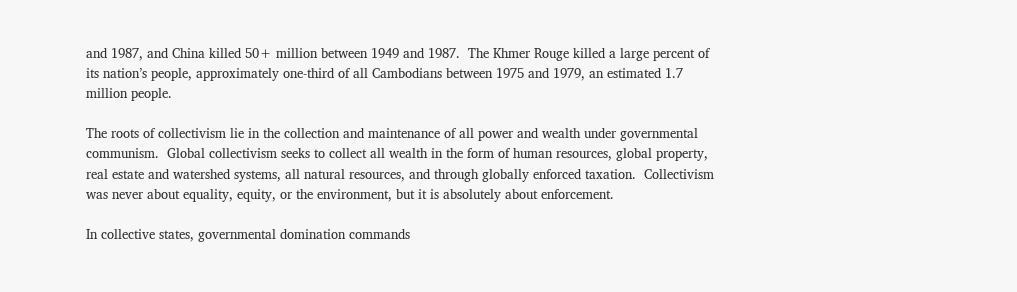and 1987, and China killed 50+ million between 1949 and 1987.  The Khmer Rouge killed a large percent of its nation’s people, approximately one-third of all Cambodians between 1975 and 1979, an estimated 1.7 million people.

The roots of collectivism lie in the collection and maintenance of all power and wealth under governmental communism.  Global collectivism seeks to collect all wealth in the form of human resources, global property, real estate and watershed systems, all natural resources, and through globally enforced taxation.  Collectivism was never about equality, equity, or the environment, but it is absolutely about enforcement.

In collective states, governmental domination commands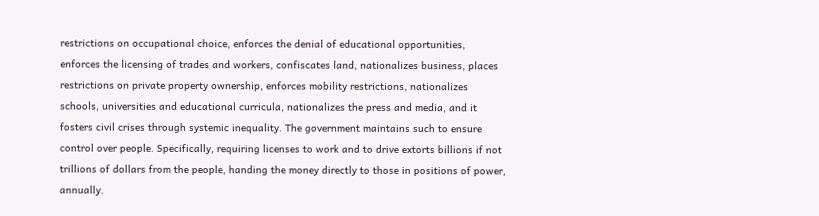restrictions on occupational choice, enforces the denial of educational opportunities, enforces the licensing of trades and workers, confiscates land, nationalizes business, places restrictions on private property ownership, enforces mobility restrictions, nationalizes schools, universities and educational curricula, nationalizes the press and media, and it fosters civil crises through systemic inequality. The government maintains such to ensure control over people. Specifically, requiring licenses to work and to drive extorts billions if not trillions of dollars from the people, handing the money directly to those in positions of power, annually.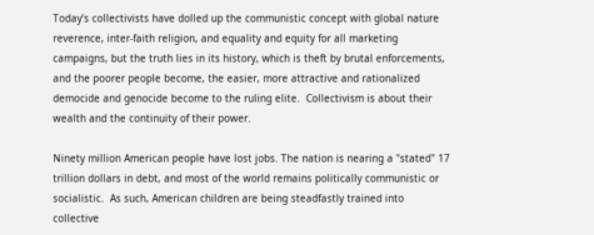Today’s collectivists have dolled up the communistic concept with global nature reverence, inter-faith religion, and equality and equity for all marketing campaigns, but the truth lies in its history, which is theft by brutal enforcements, and the poorer people become, the easier, more attractive and rationalized democide and genocide become to the ruling elite.  Collectivism is about their wealth and the continuity of their power.

Ninety million American people have lost jobs. The nation is nearing a "stated" 17 trillion dollars in debt, and most of the world remains politically communistic or socialistic.  As such, American children are being steadfastly trained into collective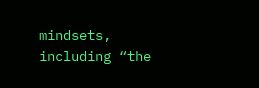mindsets, including “the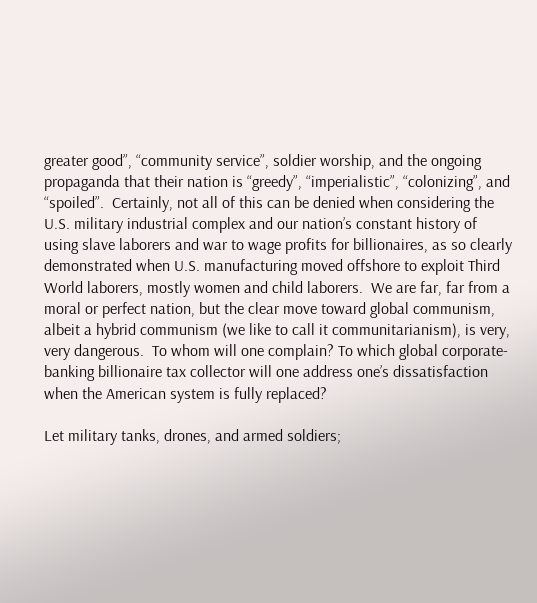greater good”, “community service”, soldier worship, and the ongoing propaganda that their nation is “greedy”, “imperialistic”, “colonizing”, and “spoiled”.  Certainly, not all of this can be denied when considering the U.S. military industrial complex and our nation’s constant history of using slave laborers and war to wage profits for billionaires, as so clearly demonstrated when U.S. manufacturing moved offshore to exploit Third World laborers, mostly women and child laborers.  We are far, far from a moral or perfect nation, but the clear move toward global communism, albeit a hybrid communism (we like to call it communitarianism), is very, very dangerous.  To whom will one complain? To which global corporate-banking billionaire tax collector will one address one’s dissatisfaction when the American system is fully replaced?

Let military tanks, drones, and armed soldiers;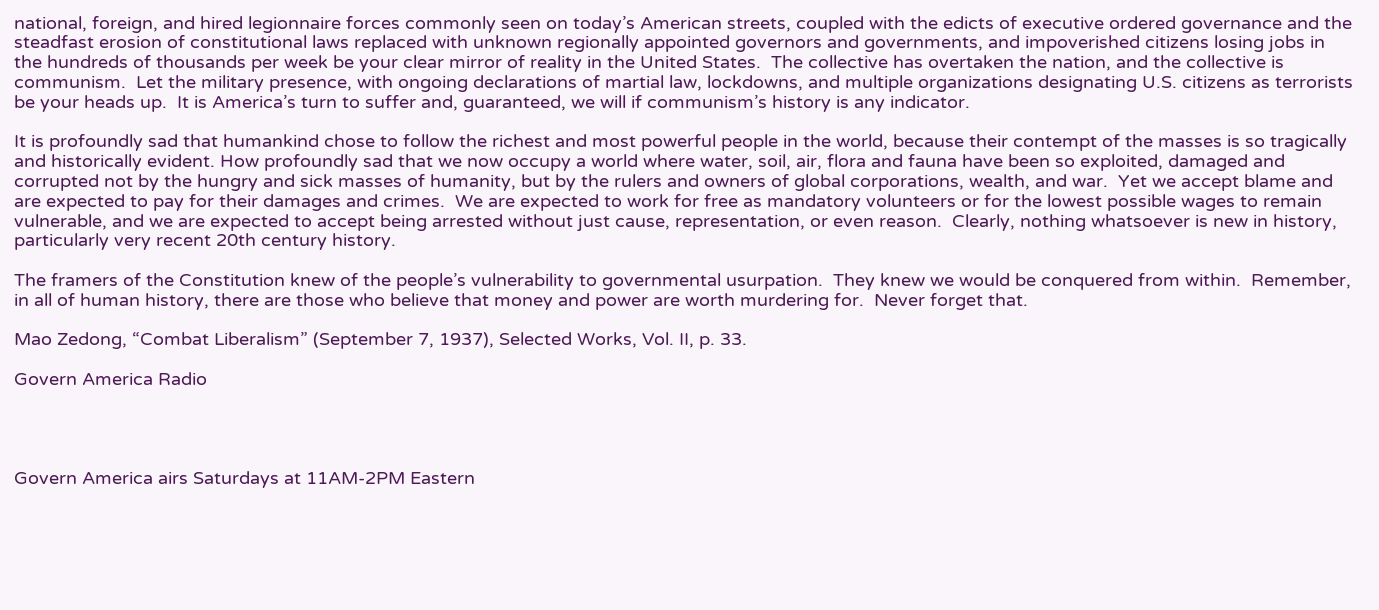national, foreign, and hired legionnaire forces commonly seen on today’s American streets, coupled with the edicts of executive ordered governance and the steadfast erosion of constitutional laws replaced with unknown regionally appointed governors and governments, and impoverished citizens losing jobs in the hundreds of thousands per week be your clear mirror of reality in the United States.  The collective has overtaken the nation, and the collective is communism.  Let the military presence, with ongoing declarations of martial law, lockdowns, and multiple organizations designating U.S. citizens as terrorists be your heads up.  It is America’s turn to suffer and, guaranteed, we will if communism’s history is any indicator.

It is profoundly sad that humankind chose to follow the richest and most powerful people in the world, because their contempt of the masses is so tragically and historically evident. How profoundly sad that we now occupy a world where water, soil, air, flora and fauna have been so exploited, damaged and corrupted not by the hungry and sick masses of humanity, but by the rulers and owners of global corporations, wealth, and war.  Yet we accept blame and are expected to pay for their damages and crimes.  We are expected to work for free as mandatory volunteers or for the lowest possible wages to remain vulnerable, and we are expected to accept being arrested without just cause, representation, or even reason.  Clearly, nothing whatsoever is new in history, particularly very recent 20th century history.

The framers of the Constitution knew of the people’s vulnerability to governmental usurpation.  They knew we would be conquered from within.  Remember, in all of human history, there are those who believe that money and power are worth murdering for.  Never forget that.

Mao Zedong, “Combat Liberalism” (September 7, 1937), Selected Works, Vol. II, p. 33.

Govern America Radio




Govern America airs Saturdays at 11AM-2PM Eastern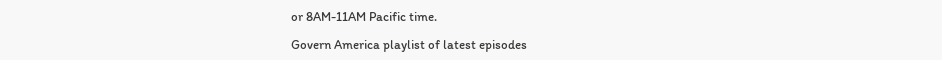or 8AM-11AM Pacific time.

Govern America playlist of latest episodes